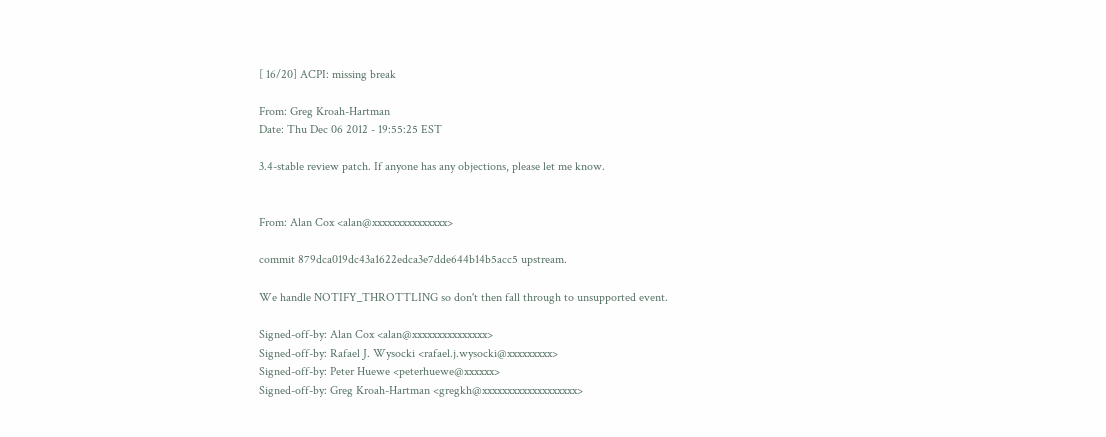[ 16/20] ACPI: missing break

From: Greg Kroah-Hartman
Date: Thu Dec 06 2012 - 19:55:25 EST

3.4-stable review patch. If anyone has any objections, please let me know.


From: Alan Cox <alan@xxxxxxxxxxxxxxx>

commit 879dca019dc43a1622edca3e7dde644b14b5acc5 upstream.

We handle NOTIFY_THROTTLING so don't then fall through to unsupported event.

Signed-off-by: Alan Cox <alan@xxxxxxxxxxxxxxx>
Signed-off-by: Rafael J. Wysocki <rafael.j.wysocki@xxxxxxxxx>
Signed-off-by: Peter Huewe <peterhuewe@xxxxxx>
Signed-off-by: Greg Kroah-Hartman <gregkh@xxxxxxxxxxxxxxxxxxx>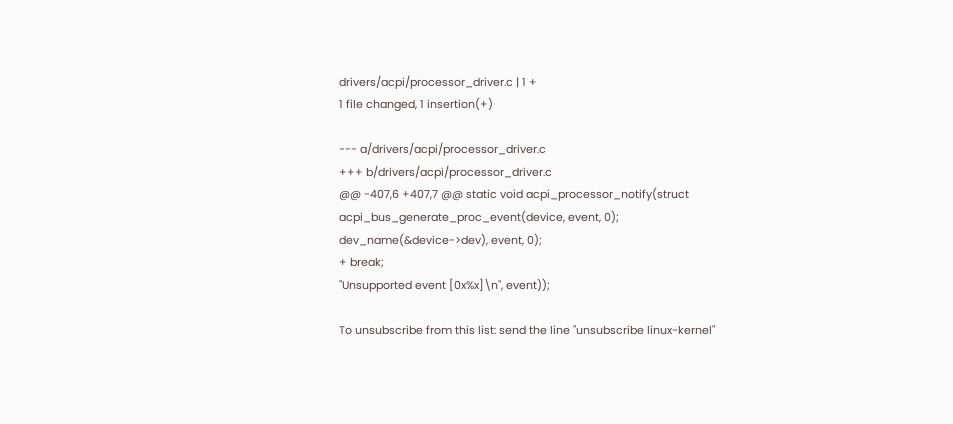drivers/acpi/processor_driver.c | 1 +
1 file changed, 1 insertion(+)

--- a/drivers/acpi/processor_driver.c
+++ b/drivers/acpi/processor_driver.c
@@ -407,6 +407,7 @@ static void acpi_processor_notify(struct
acpi_bus_generate_proc_event(device, event, 0);
dev_name(&device->dev), event, 0);
+ break;
"Unsupported event [0x%x]\n", event));

To unsubscribe from this list: send the line "unsubscribe linux-kernel"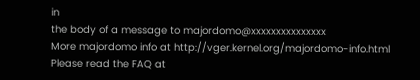in
the body of a message to majordomo@xxxxxxxxxxxxxxx
More majordomo info at http://vger.kernel.org/majordomo-info.html
Please read the FAQ at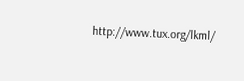http://www.tux.org/lkml/